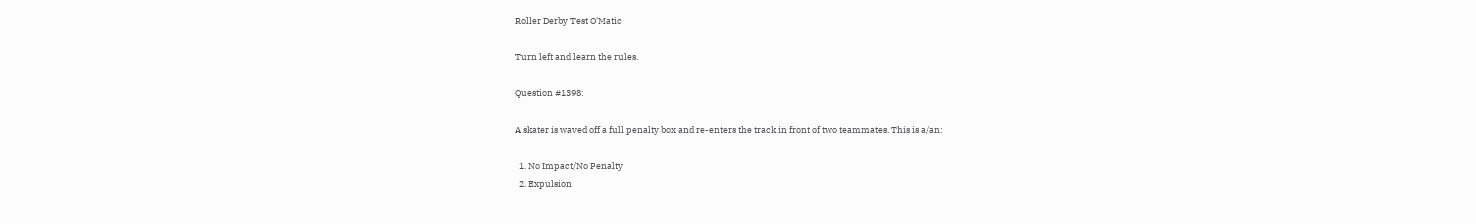Roller Derby Test O'Matic

Turn left and learn the rules.

Question #1398:

A skater is waved off a full penalty box and re-enters the track in front of two teammates. This is a/an:

  1. No Impact/No Penalty
  2. Expulsion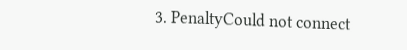3. PenaltyCould not connect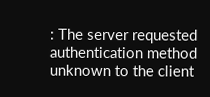: The server requested authentication method unknown to the client